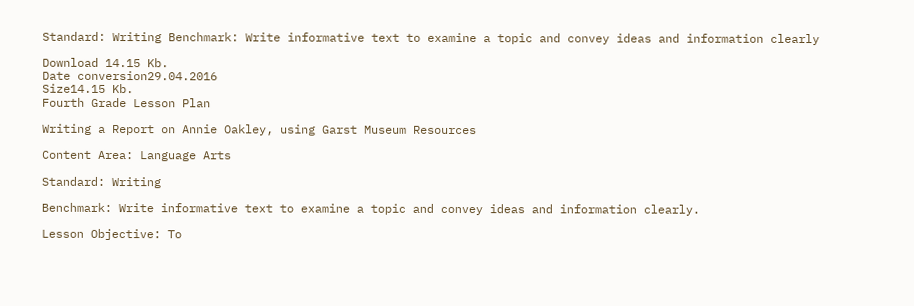Standard: Writing Benchmark: Write informative text to examine a topic and convey ideas and information clearly

Download 14.15 Kb.
Date conversion29.04.2016
Size14.15 Kb.
Fourth Grade Lesson Plan

Writing a Report on Annie Oakley, using Garst Museum Resources

Content Area: Language Arts

Standard: Writing

Benchmark: Write informative text to examine a topic and convey ideas and information clearly.

Lesson Objective: To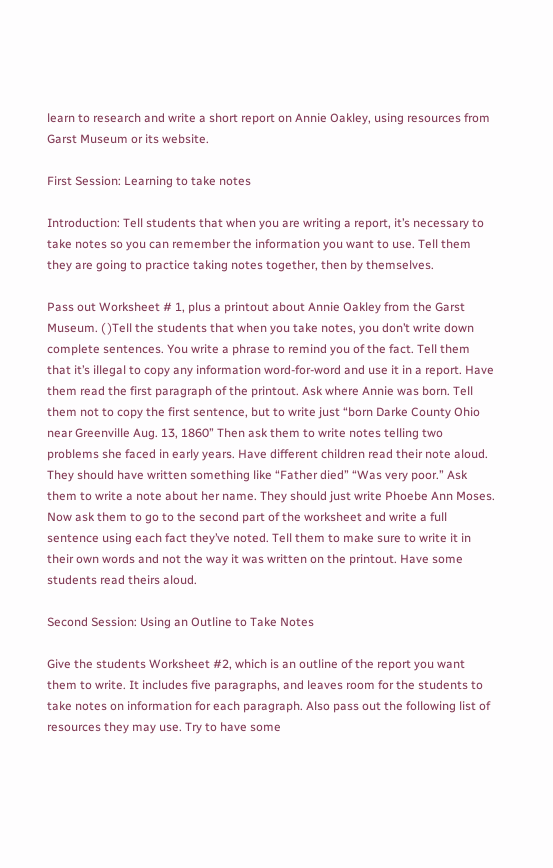learn to research and write a short report on Annie Oakley, using resources from Garst Museum or its website.

First Session: Learning to take notes

Introduction: Tell students that when you are writing a report, it’s necessary to take notes so you can remember the information you want to use. Tell them they are going to practice taking notes together, then by themselves.

Pass out Worksheet # 1, plus a printout about Annie Oakley from the Garst Museum. ( )Tell the students that when you take notes, you don’t write down complete sentences. You write a phrase to remind you of the fact. Tell them that it’s illegal to copy any information word-for-word and use it in a report. Have them read the first paragraph of the printout. Ask where Annie was born. Tell them not to copy the first sentence, but to write just “born Darke County Ohio near Greenville Aug. 13, 1860” Then ask them to write notes telling two problems she faced in early years. Have different children read their note aloud. They should have written something like “Father died” “Was very poor.” Ask them to write a note about her name. They should just write Phoebe Ann Moses. Now ask them to go to the second part of the worksheet and write a full sentence using each fact they’ve noted. Tell them to make sure to write it in their own words and not the way it was written on the printout. Have some students read theirs aloud.

Second Session: Using an Outline to Take Notes

Give the students Worksheet #2, which is an outline of the report you want them to write. It includes five paragraphs, and leaves room for the students to take notes on information for each paragraph. Also pass out the following list of resources they may use. Try to have some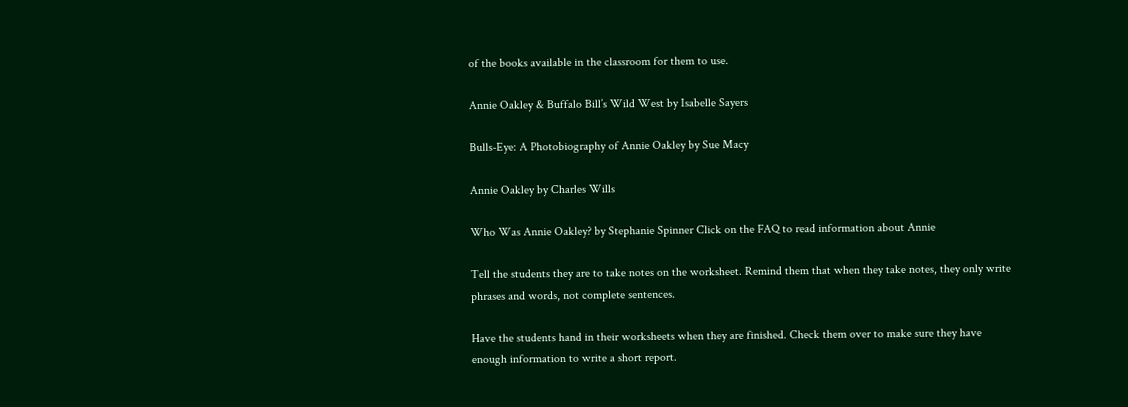of the books available in the classroom for them to use.

Annie Oakley & Buffalo Bill’s Wild West by Isabelle Sayers

Bulls-Eye: A Photobiography of Annie Oakley by Sue Macy

Annie Oakley by Charles Wills

Who Was Annie Oakley? by Stephanie Spinner Click on the FAQ to read information about Annie

Tell the students they are to take notes on the worksheet. Remind them that when they take notes, they only write phrases and words, not complete sentences.

Have the students hand in their worksheets when they are finished. Check them over to make sure they have enough information to write a short report.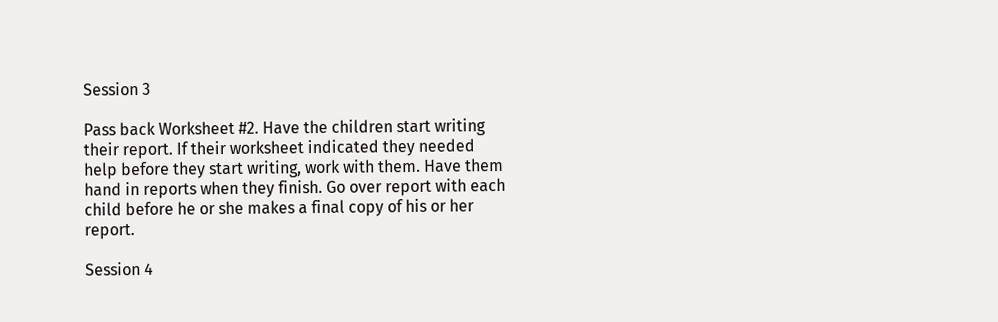Session 3

Pass back Worksheet #2. Have the children start writing their report. If their worksheet indicated they needed help before they start writing, work with them. Have them hand in reports when they finish. Go over report with each child before he or she makes a final copy of his or her report.

Session 4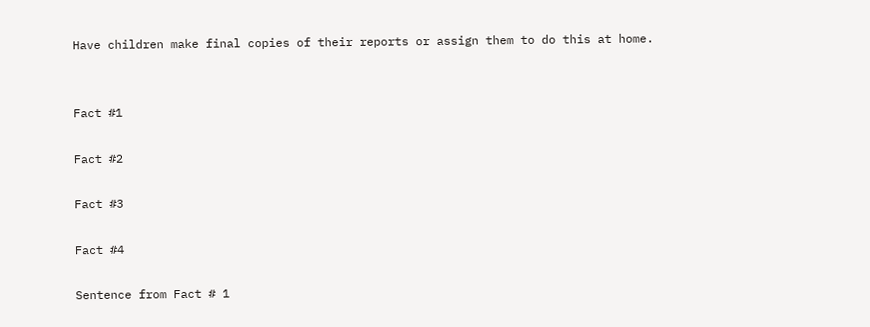Have children make final copies of their reports or assign them to do this at home.


Fact #1

Fact #2

Fact #3

Fact #4

Sentence from Fact # 1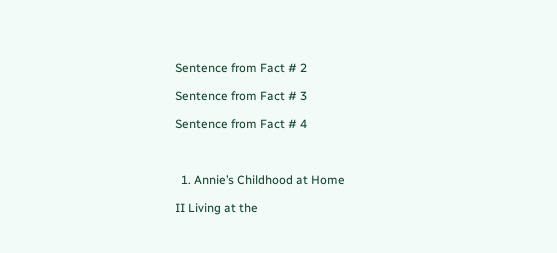Sentence from Fact # 2

Sentence from Fact # 3

Sentence from Fact # 4



  1. Annie’s Childhood at Home

II Living at the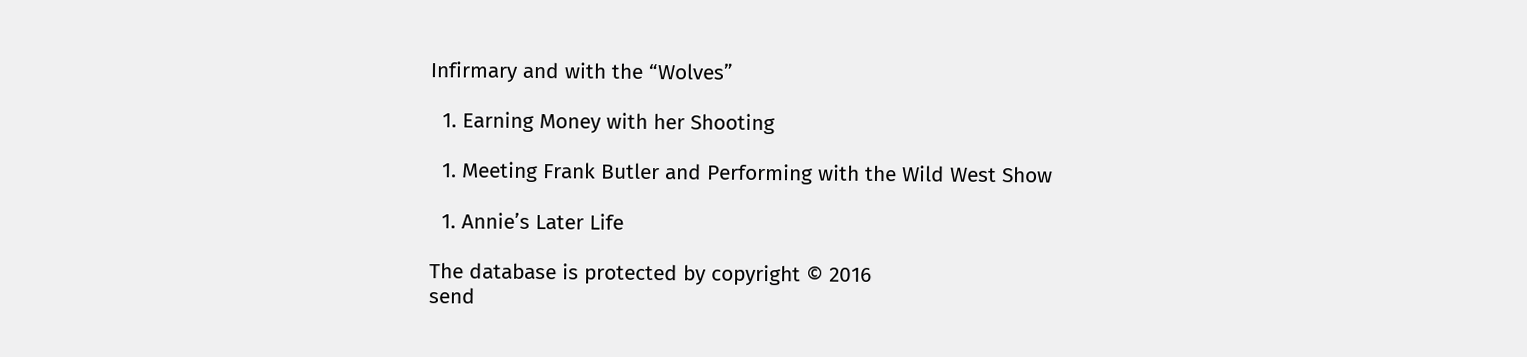Infirmary and with the “Wolves”

  1. Earning Money with her Shooting

  1. Meeting Frank Butler and Performing with the Wild West Show

  1. Annie’s Later Life

The database is protected by copyright © 2016
send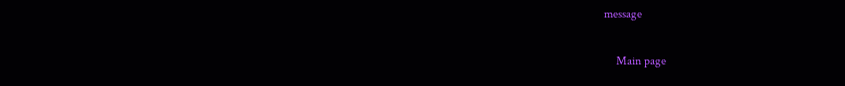message

    Main page